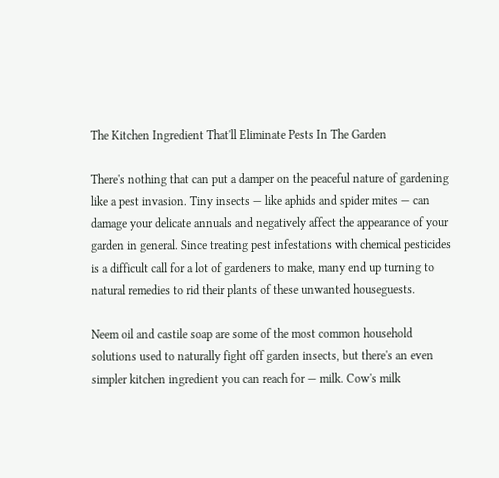The Kitchen Ingredient That'll Eliminate Pests In The Garden

There's nothing that can put a damper on the peaceful nature of gardening like a pest invasion. Tiny insects — like aphids and spider mites — can damage your delicate annuals and negatively affect the appearance of your garden in general. Since treating pest infestations with chemical pesticides is a difficult call for a lot of gardeners to make, many end up turning to natural remedies to rid their plants of these unwanted houseguests.

Neem oil and castile soap are some of the most common household solutions used to naturally fight off garden insects, but there's an even simpler kitchen ingredient you can reach for — milk. Cow's milk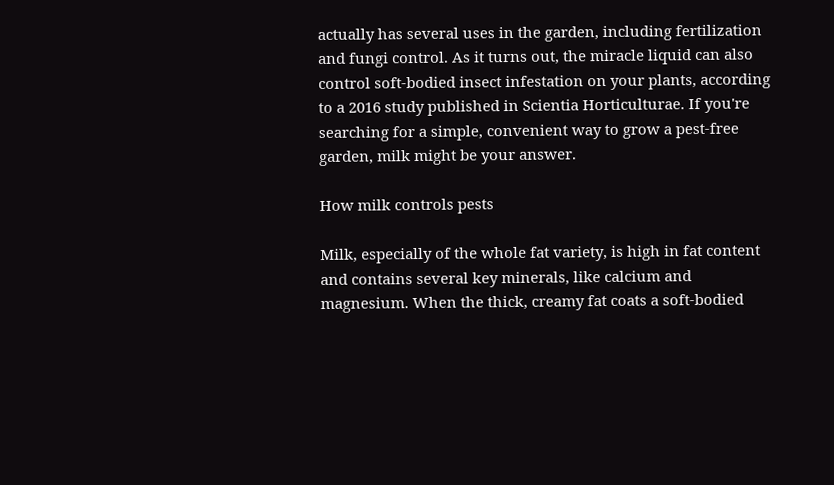actually has several uses in the garden, including fertilization and fungi control. As it turns out, the miracle liquid can also control soft-bodied insect infestation on your plants, according to a 2016 study published in Scientia Horticulturae. If you're searching for a simple, convenient way to grow a pest-free garden, milk might be your answer.

How milk controls pests

Milk, especially of the whole fat variety, is high in fat content and contains several key minerals, like calcium and magnesium. When the thick, creamy fat coats a soft-bodied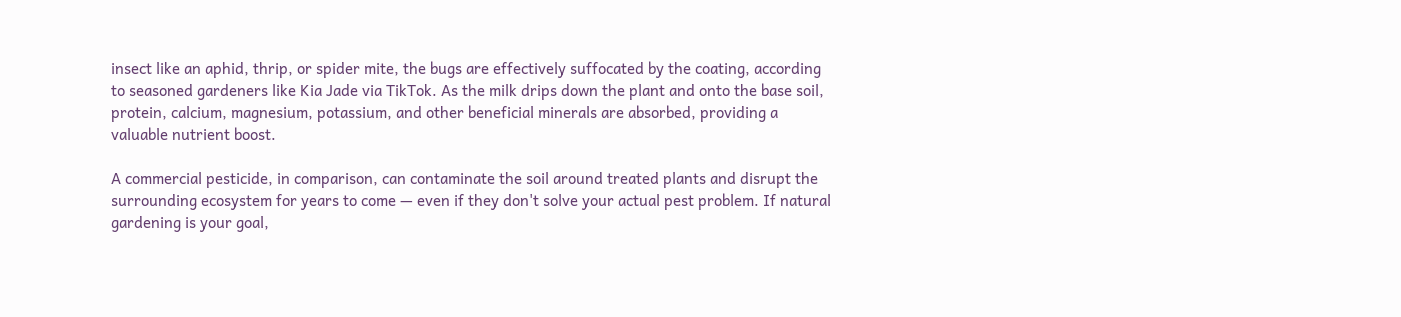insect like an aphid, thrip, or spider mite, the bugs are effectively suffocated by the coating, according to seasoned gardeners like Kia Jade via TikTok. As the milk drips down the plant and onto the base soil, protein, calcium, magnesium, potassium, and other beneficial minerals are absorbed, providing a valuable nutrient boost.

A commercial pesticide, in comparison, can contaminate the soil around treated plants and disrupt the surrounding ecosystem for years to come — even if they don't solve your actual pest problem. If natural gardening is your goal,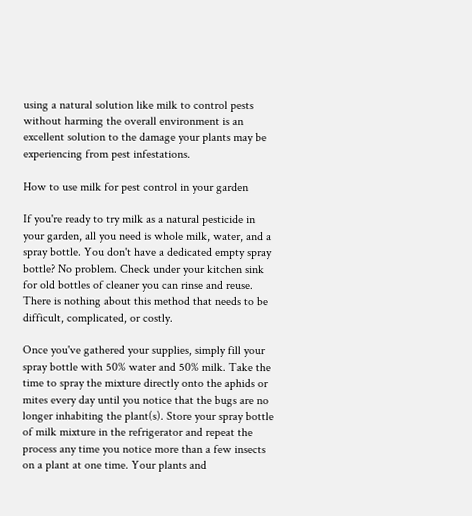using a natural solution like milk to control pests without harming the overall environment is an excellent solution to the damage your plants may be experiencing from pest infestations.

How to use milk for pest control in your garden

If you're ready to try milk as a natural pesticide in your garden, all you need is whole milk, water, and a spray bottle. You don't have a dedicated empty spray bottle? No problem. Check under your kitchen sink for old bottles of cleaner you can rinse and reuse. There is nothing about this method that needs to be difficult, complicated, or costly.

Once you've gathered your supplies, simply fill your spray bottle with 50% water and 50% milk. Take the time to spray the mixture directly onto the aphids or mites every day until you notice that the bugs are no longer inhabiting the plant(s). Store your spray bottle of milk mixture in the refrigerator and repeat the process any time you notice more than a few insects on a plant at one time. Your plants and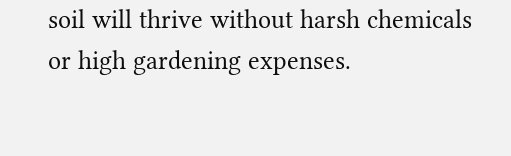soil will thrive without harsh chemicals or high gardening expenses.